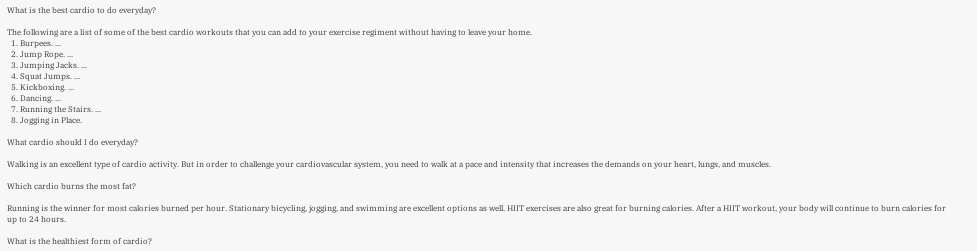What is the best cardio to do everyday?

The following are a list of some of the best cardio workouts that you can add to your exercise regiment without having to leave your home.
  1. Burpees. ...
  2. Jump Rope. ...
  3. Jumping Jacks. ...
  4. Squat Jumps. ...
  5. Kickboxing. ...
  6. Dancing. ...
  7. Running the Stairs. ...
  8. Jogging in Place.

What cardio should I do everyday?

Walking is an excellent type of cardio activity. But in order to challenge your cardiovascular system, you need to walk at a pace and intensity that increases the demands on your heart, lungs, and muscles.

Which cardio burns the most fat?

Running is the winner for most calories burned per hour. Stationary bicycling, jogging, and swimming are excellent options as well. HIIT exercises are also great for burning calories. After a HIIT workout, your body will continue to burn calories for up to 24 hours.

What is the healthiest form of cardio?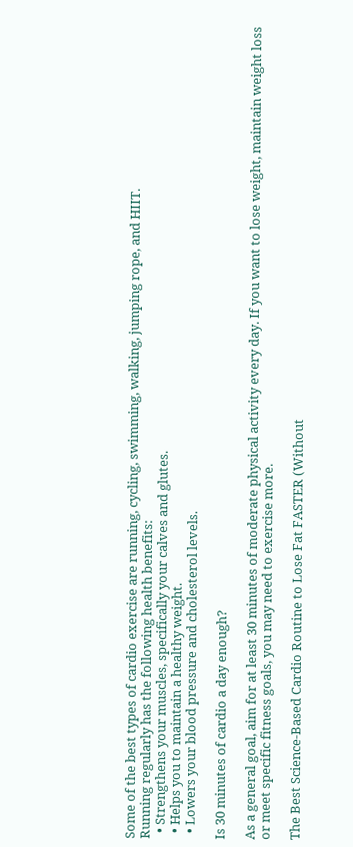Some of the best types of cardio exercise are running, cycling, swimming, walking, jumping rope, and HIIT.
Running regularly has the following health benefits:
  • Strengthens your muscles, specifically your calves and glutes.
  • Helps you to maintain a healthy weight.
  • Lowers your blood pressure and cholesterol levels.

Is 30 minutes of cardio a day enough?

As a general goal, aim for at least 30 minutes of moderate physical activity every day. If you want to lose weight, maintain weight loss or meet specific fitness goals, you may need to exercise more.

The Best Science-Based Cardio Routine to Lose Fat FASTER (Without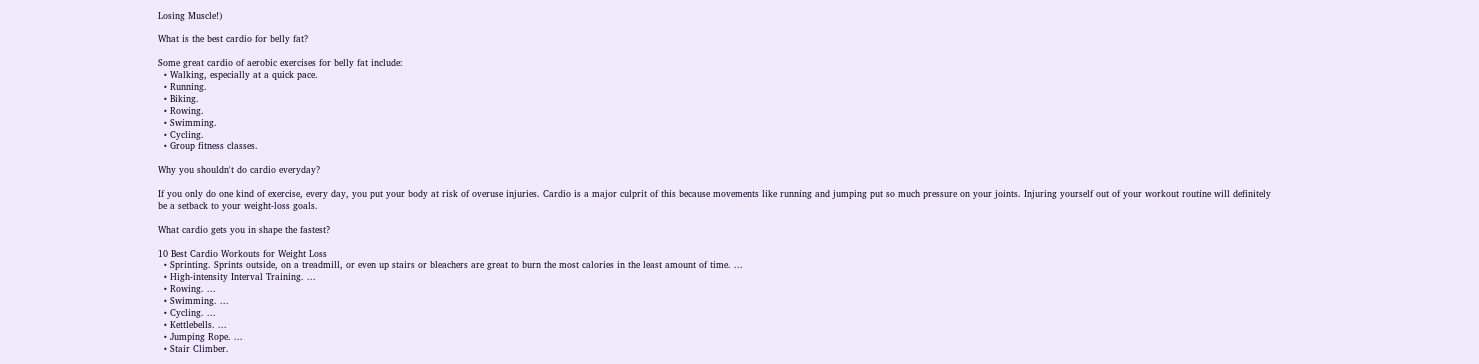Losing Muscle!)

What is the best cardio for belly fat?

Some great cardio of aerobic exercises for belly fat include:
  • Walking, especially at a quick pace.
  • Running.
  • Biking.
  • Rowing.
  • Swimming.
  • Cycling.
  • Group fitness classes.

Why you shouldn't do cardio everyday?

If you only do one kind of exercise, every day, you put your body at risk of overuse injuries. Cardio is a major culprit of this because movements like running and jumping put so much pressure on your joints. Injuring yourself out of your workout routine will definitely be a setback to your weight-loss goals.

What cardio gets you in shape the fastest?

10 Best Cardio Workouts for Weight Loss
  • Sprinting. Sprints outside, on a treadmill, or even up stairs or bleachers are great to burn the most calories in the least amount of time. ...
  • High-intensity Interval Training. ...
  • Rowing. ...
  • Swimming. ...
  • Cycling. ...
  • Kettlebells. ...
  • Jumping Rope. ...
  • Stair Climber.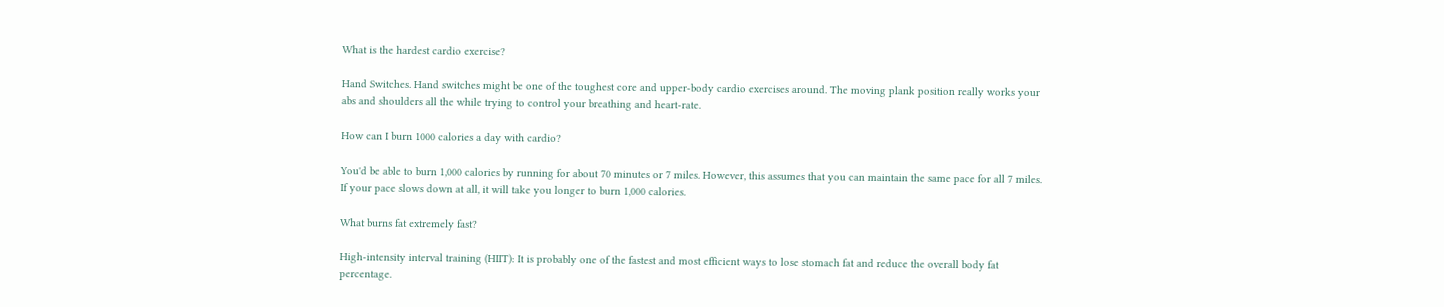What is the hardest cardio exercise?

Hand Switches. Hand switches might be one of the toughest core and upper-body cardio exercises around. The moving plank position really works your abs and shoulders all the while trying to control your breathing and heart-rate.

How can I burn 1000 calories a day with cardio?

You'd be able to burn 1,000 calories by running for about 70 minutes or 7 miles. However, this assumes that you can maintain the same pace for all 7 miles. If your pace slows down at all, it will take you longer to burn 1,000 calories.

What burns fat extremely fast?

High-intensity interval training (HIIT): It is probably one of the fastest and most efficient ways to lose stomach fat and reduce the overall body fat percentage.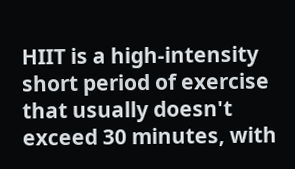HIIT is a high-intensity short period of exercise that usually doesn't exceed 30 minutes, with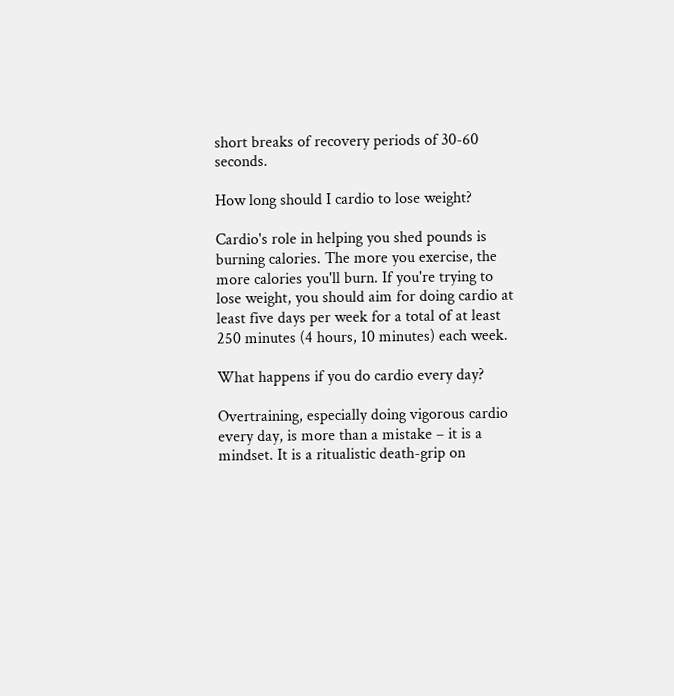short breaks of recovery periods of 30-60 seconds.

How long should I cardio to lose weight?

Cardio's role in helping you shed pounds is burning calories. The more you exercise, the more calories you'll burn. If you're trying to lose weight, you should aim for doing cardio at least five days per week for a total of at least 250 minutes (4 hours, 10 minutes) each week.

What happens if you do cardio every day?

Overtraining, especially doing vigorous cardio every day, is more than a mistake – it is a mindset. It is a ritualistic death-grip on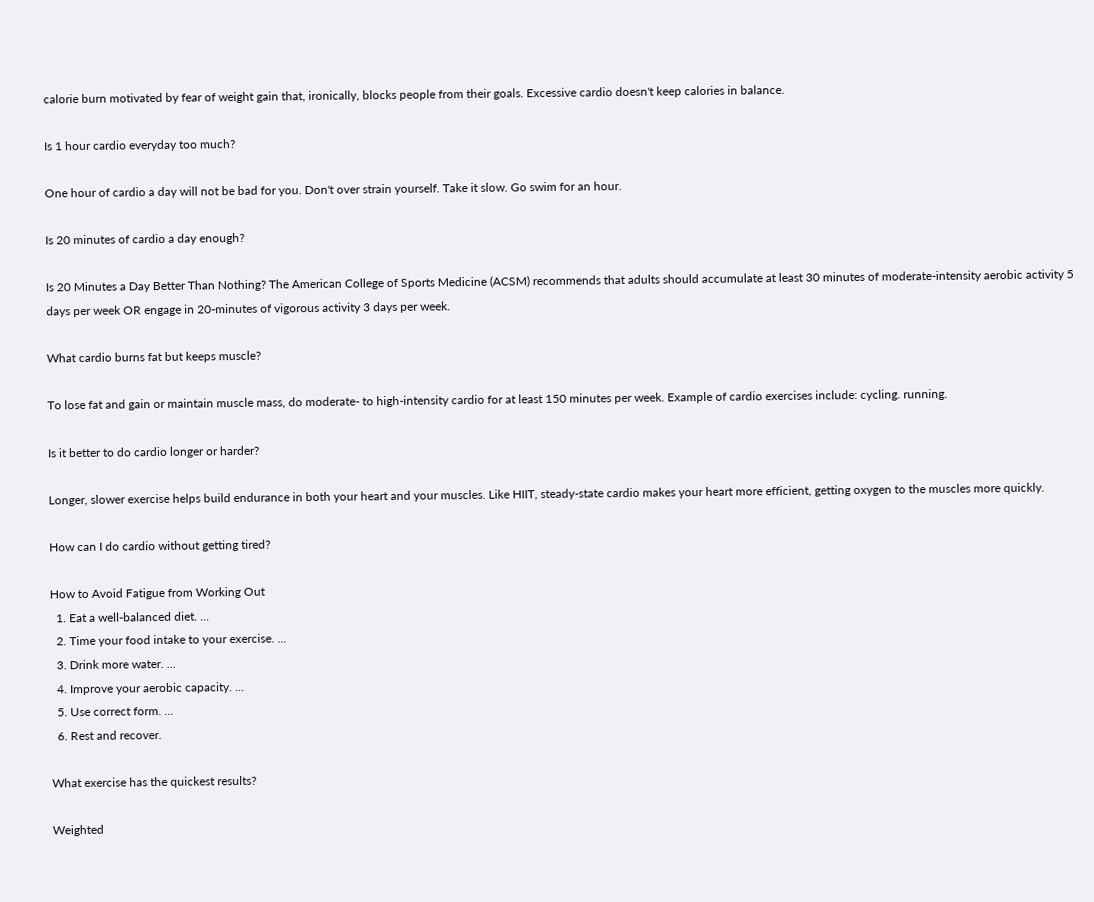calorie burn motivated by fear of weight gain that, ironically, blocks people from their goals. Excessive cardio doesn't keep calories in balance.

Is 1 hour cardio everyday too much?

One hour of cardio a day will not be bad for you. Don't over strain yourself. Take it slow. Go swim for an hour.

Is 20 minutes of cardio a day enough?

Is 20 Minutes a Day Better Than Nothing? The American College of Sports Medicine (ACSM) recommends that adults should accumulate at least 30 minutes of moderate-intensity aerobic activity 5 days per week OR engage in 20-minutes of vigorous activity 3 days per week.

What cardio burns fat but keeps muscle?

To lose fat and gain or maintain muscle mass, do moderate- to high-intensity cardio for at least 150 minutes per week. Example of cardio exercises include: cycling. running.

Is it better to do cardio longer or harder?

Longer, slower exercise helps build endurance in both your heart and your muscles. Like HIIT, steady-state cardio makes your heart more efficient, getting oxygen to the muscles more quickly.

How can I do cardio without getting tired?

How to Avoid Fatigue from Working Out
  1. Eat a well-balanced diet. ...
  2. Time your food intake to your exercise. ...
  3. Drink more water. ...
  4. Improve your aerobic capacity. ...
  5. Use correct form. ...
  6. Rest and recover.

What exercise has the quickest results?

Weighted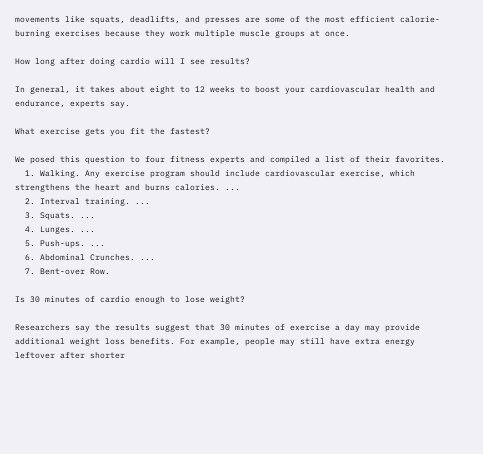movements like squats, deadlifts, and presses are some of the most efficient calorie-burning exercises because they work multiple muscle groups at once.

How long after doing cardio will I see results?

In general, it takes about eight to 12 weeks to boost your cardiovascular health and endurance, experts say.

What exercise gets you fit the fastest?

We posed this question to four fitness experts and compiled a list of their favorites.
  1. Walking. Any exercise program should include cardiovascular exercise, which strengthens the heart and burns calories. ...
  2. Interval training. ...
  3. Squats. ...
  4. Lunges. ...
  5. Push-ups. ...
  6. Abdominal Crunches. ...
  7. Bent-over Row.

Is 30 minutes of cardio enough to lose weight?

Researchers say the results suggest that 30 minutes of exercise a day may provide additional weight loss benefits. For example, people may still have extra energy leftover after shorter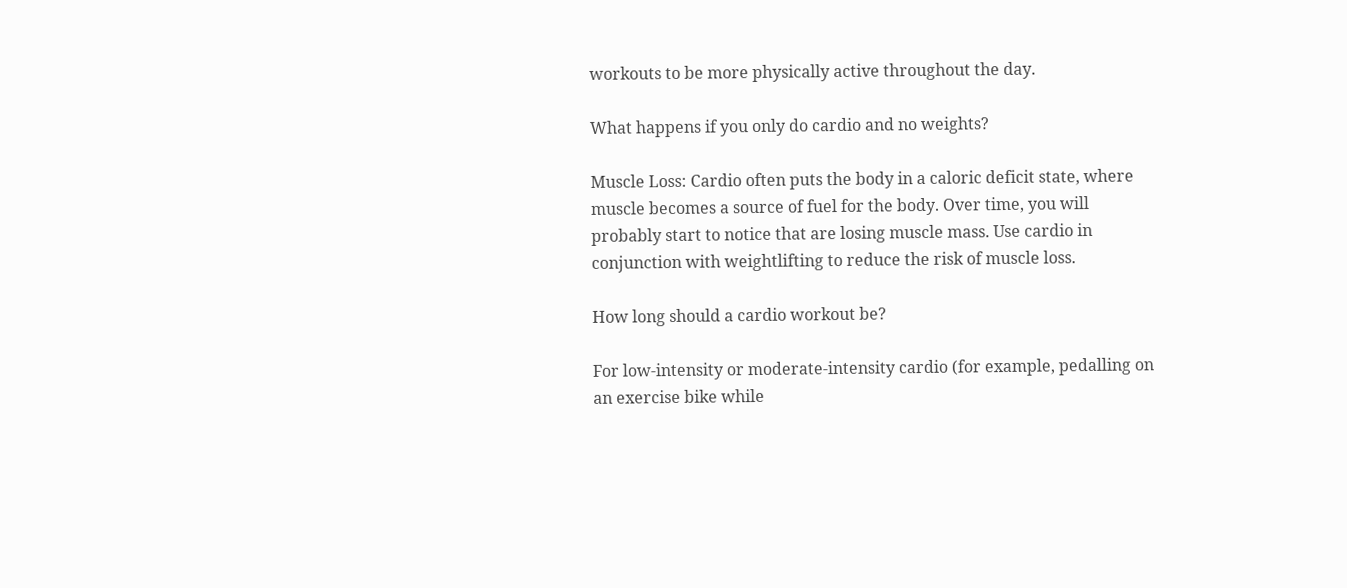workouts to be more physically active throughout the day.

What happens if you only do cardio and no weights?

Muscle Loss: Cardio often puts the body in a caloric deficit state, where muscle becomes a source of fuel for the body. Over time, you will probably start to notice that are losing muscle mass. Use cardio in conjunction with weightlifting to reduce the risk of muscle loss.

How long should a cardio workout be?

For low-intensity or moderate-intensity cardio (for example, pedalling on an exercise bike while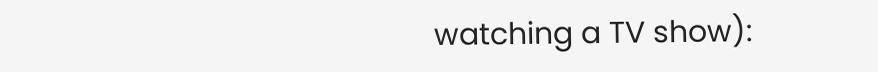watching a TV show):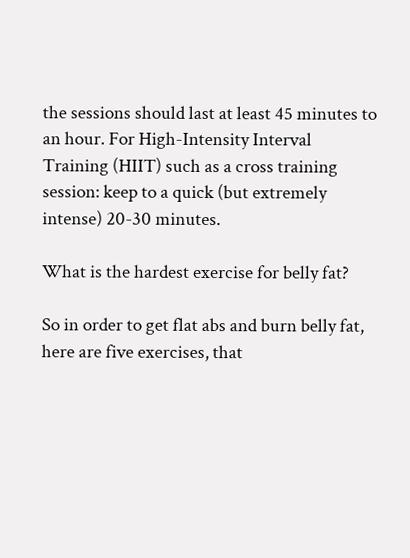the sessions should last at least 45 minutes to an hour. For High-Intensity Interval Training (HIIT) such as a cross training session: keep to a quick (but extremely intense) 20-30 minutes.

What is the hardest exercise for belly fat?

So in order to get flat abs and burn belly fat, here are five exercises, that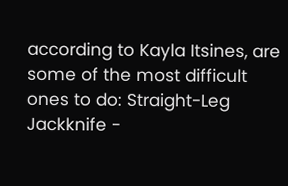according to Kayla Itsines, are some of the most difficult ones to do: Straight-Leg Jackknife -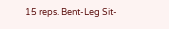15 reps. Bent-Leg Sit-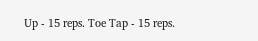Up - 15 reps. Toe Tap - 15 reps.